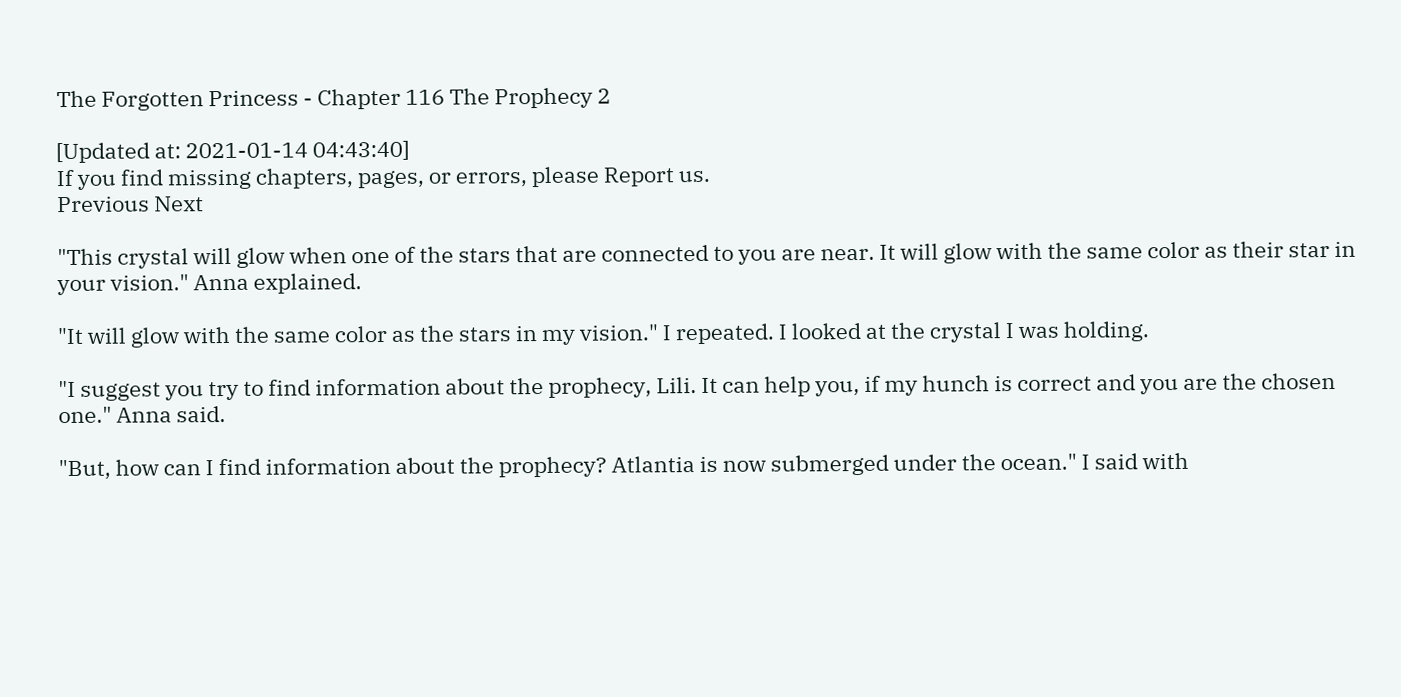The Forgotten Princess - Chapter 116 The Prophecy 2

[Updated at: 2021-01-14 04:43:40]
If you find missing chapters, pages, or errors, please Report us.
Previous Next

"This crystal will glow when one of the stars that are connected to you are near. It will glow with the same color as their star in your vision." Anna explained.

"It will glow with the same color as the stars in my vision." I repeated. I looked at the crystal I was holding.

"I suggest you try to find information about the prophecy, Lili. It can help you, if my hunch is correct and you are the chosen one." Anna said.

"But, how can I find information about the prophecy? Atlantia is now submerged under the ocean." I said with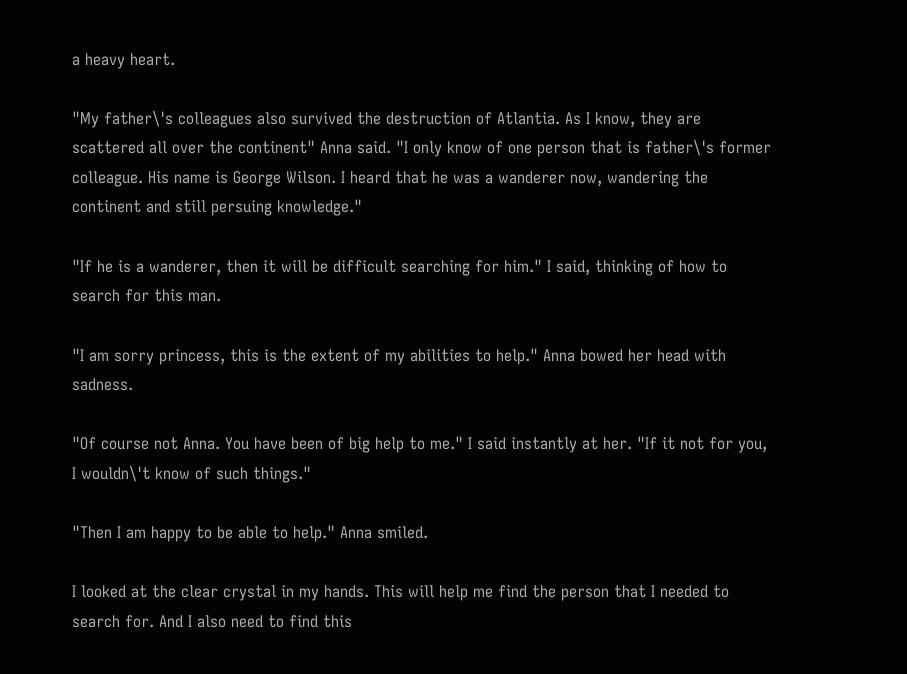a heavy heart.

"My father\'s colleagues also survived the destruction of Atlantia. As I know, they are scattered all over the continent" Anna said. "I only know of one person that is father\'s former colleague. His name is George Wilson. I heard that he was a wanderer now, wandering the continent and still persuing knowledge."

"If he is a wanderer, then it will be difficult searching for him." I said, thinking of how to search for this man.

"I am sorry princess, this is the extent of my abilities to help." Anna bowed her head with sadness.

"Of course not Anna. You have been of big help to me." I said instantly at her. "If it not for you, I wouldn\'t know of such things."

"Then I am happy to be able to help." Anna smiled.

I looked at the clear crystal in my hands. This will help me find the person that I needed to search for. And I also need to find this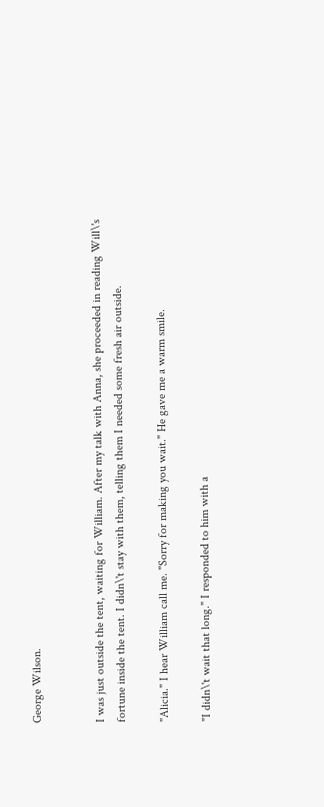George Wilson.


I was just outside the tent, waiting for William. After my talk with Anna, she proceeded in reading Will\'s fortune inside the tent. I didn\'t stay with them, telling them I needed some fresh air outside.

"Alicia." I hear William call me. "Sorry for making you wait." He gave me a warm smile.

"I didn\'t wait that long." I responded to him with a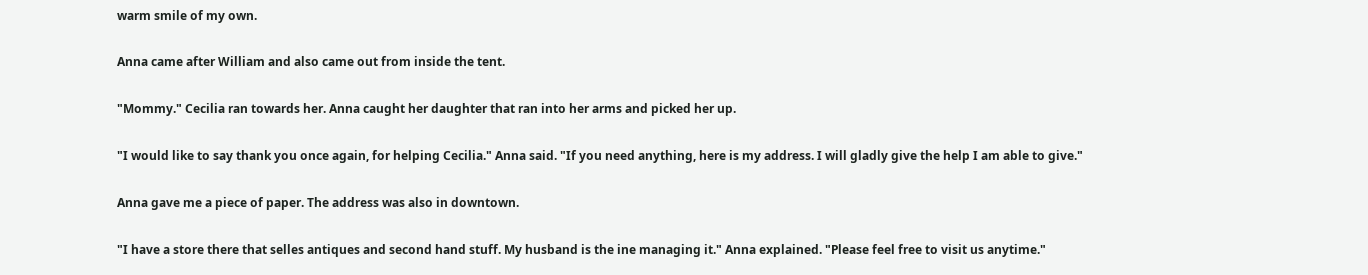warm smile of my own.

Anna came after William and also came out from inside the tent.

"Mommy." Cecilia ran towards her. Anna caught her daughter that ran into her arms and picked her up.

"I would like to say thank you once again, for helping Cecilia." Anna said. "If you need anything, here is my address. I will gladly give the help I am able to give."

Anna gave me a piece of paper. The address was also in downtown.

"I have a store there that selles antiques and second hand stuff. My husband is the ine managing it." Anna explained. "Please feel free to visit us anytime."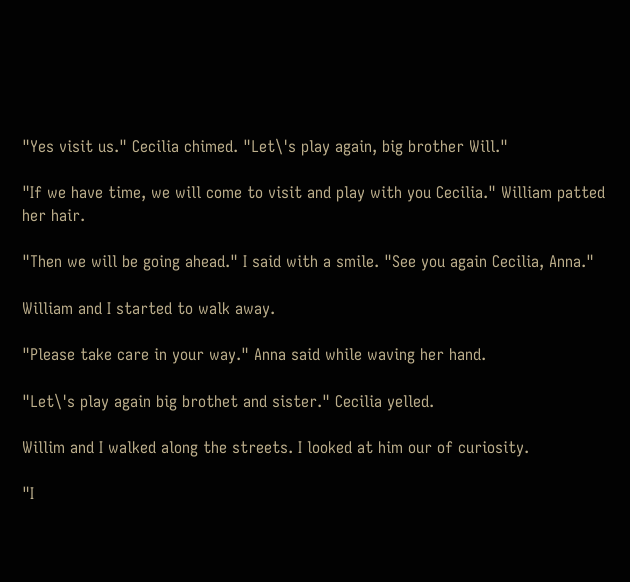"Yes visit us." Cecilia chimed. "Let\'s play again, big brother Will."

"If we have time, we will come to visit and play with you Cecilia." William patted her hair.

"Then we will be going ahead." I said with a smile. "See you again Cecilia, Anna."

William and I started to walk away.

"Please take care in your way." Anna said while waving her hand.

"Let\'s play again big brothet and sister." Cecilia yelled.

Willim and I walked along the streets. I looked at him our of curiosity.

"I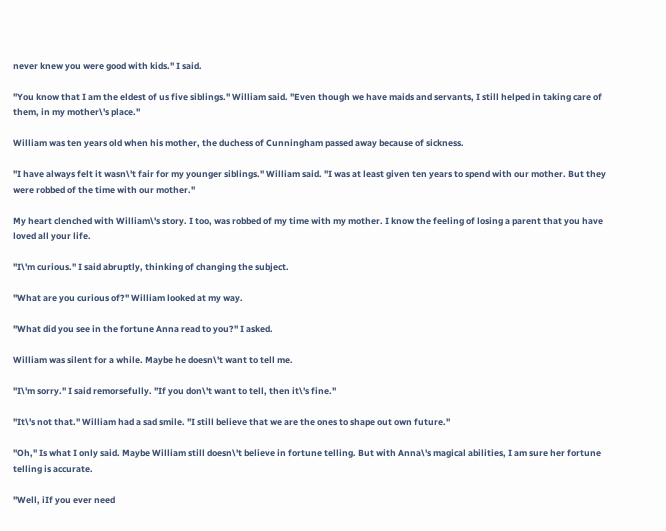never knew you were good with kids." I said.

"You know that I am the eldest of us five siblings." William said. "Even though we have maids and servants, I still helped in taking care of them, in my mother\'s place."

William was ten years old when his mother, the duchess of Cunningham passed away because of sickness.

"I have always felt it wasn\'t fair for my younger siblings." William said. "I was at least given ten years to spend with our mother. But they were robbed of the time with our mother."

My heart clenched with William\'s story. I too, was robbed of my time with my mother. I know the feeling of losing a parent that you have loved all your life.

"I\'m curious." I said abruptly, thinking of changing the subject.

"What are you curious of?" William looked at my way.

"What did you see in the fortune Anna read to you?" I asked.

William was silent for a while. Maybe he doesn\'t want to tell me.

"I\'m sorry." I said remorsefully. "If you don\'t want to tell, then it\'s fine."

"It\'s not that." William had a sad smile. "I still believe that we are the ones to shape out own future."

"Oh," Is what I only said. Maybe William still doesn\'t believe in fortune telling. But with Anna\'s magical abilities, I am sure her fortune telling is accurate.

"Well, iIf you ever need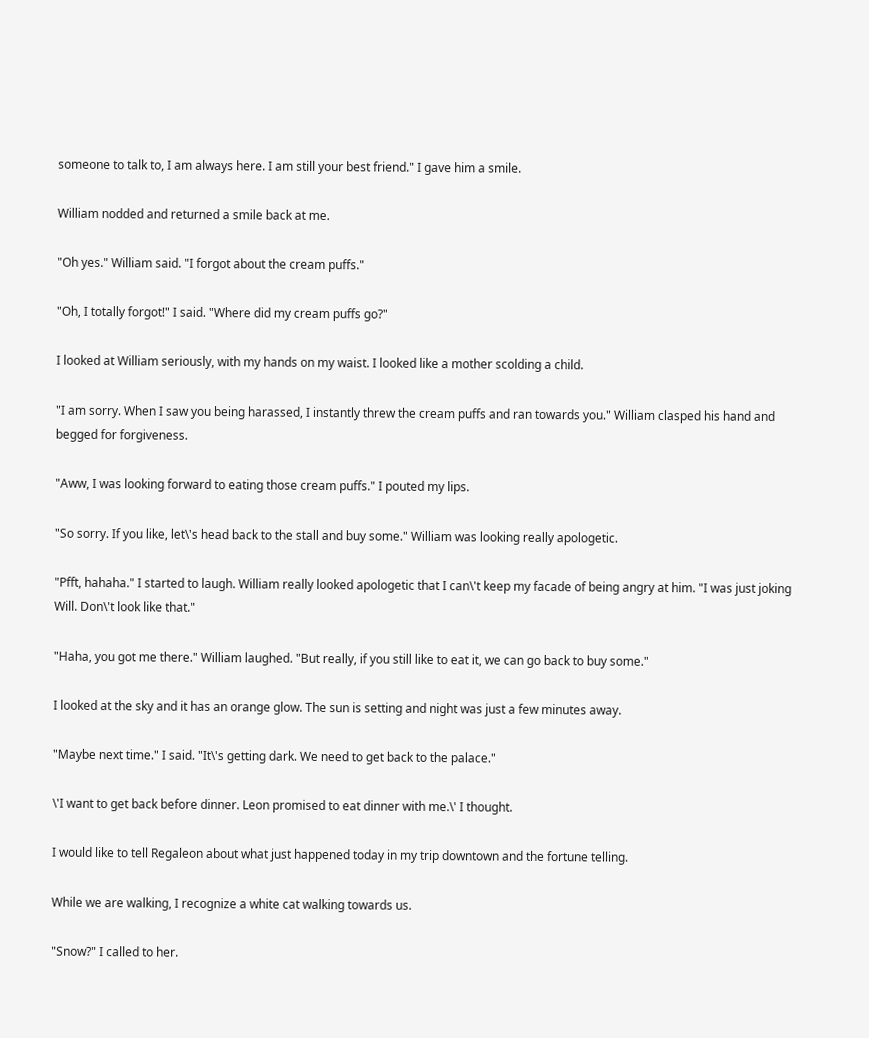someone to talk to, I am always here. I am still your best friend." I gave him a smile.

William nodded and returned a smile back at me.

"Oh yes." William said. "I forgot about the cream puffs."

"Oh, I totally forgot!" I said. "Where did my cream puffs go?"

I looked at William seriously, with my hands on my waist. I looked like a mother scolding a child.

"I am sorry. When I saw you being harassed, I instantly threw the cream puffs and ran towards you." William clasped his hand and begged for forgiveness.

"Aww, I was looking forward to eating those cream puffs." I pouted my lips.

"So sorry. If you like, let\'s head back to the stall and buy some." William was looking really apologetic.

"Pfft, hahaha." I started to laugh. William really looked apologetic that I can\'t keep my facade of being angry at him. "I was just joking Will. Don\'t look like that."

"Haha, you got me there." William laughed. "But really, if you still like to eat it, we can go back to buy some."

I looked at the sky and it has an orange glow. The sun is setting and night was just a few minutes away.

"Maybe next time." I said. "It\'s getting dark. We need to get back to the palace."

\'I want to get back before dinner. Leon promised to eat dinner with me.\' I thought.

I would like to tell Regaleon about what just happened today in my trip downtown and the fortune telling.

While we are walking, I recognize a white cat walking towards us.

"Snow?" I called to her.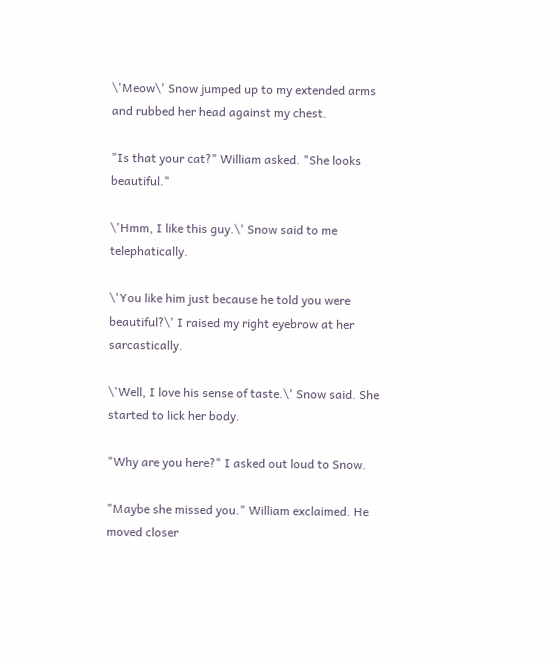\'Meow\' Snow jumped up to my extended arms and rubbed her head against my chest.

"Is that your cat?" William asked. "She looks beautiful."

\'Hmm, I like this guy.\' Snow said to me telephatically.

\'You like him just because he told you were beautiful?\' I raised my right eyebrow at her sarcastically.

\'Well, I love his sense of taste.\' Snow said. She started to lick her body.

"Why are you here?" I asked out loud to Snow.

"Maybe she missed you." William exclaimed. He moved closer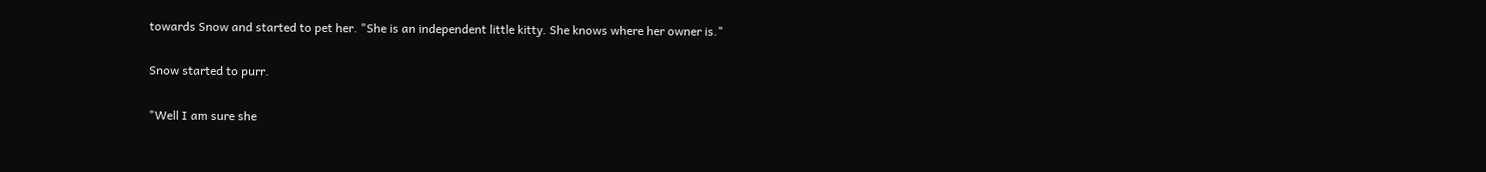towards Snow and started to pet her. "She is an independent little kitty. She knows where her owner is."

Snow started to purr.

"Well I am sure she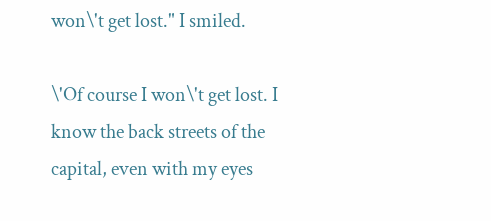won\'t get lost." I smiled.

\'Of course I won\'t get lost. I know the back streets of the capital, even with my eyes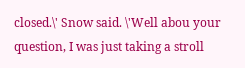closed.\' Snow said. \'Well abou your question, I was just taking a stroll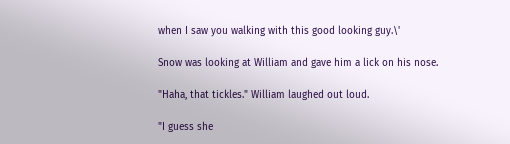when I saw you walking with this good looking guy.\'

Snow was looking at William and gave him a lick on his nose.

"Haha, that tickles." William laughed out loud.

"I guess she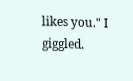likes you." I giggled.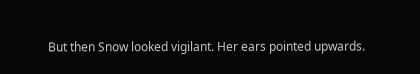But then Snow looked vigilant. Her ears pointed upwards.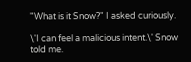"What is it Snow?" I asked curiously.

\'I can feel a malicious intent.\' Snow told me.